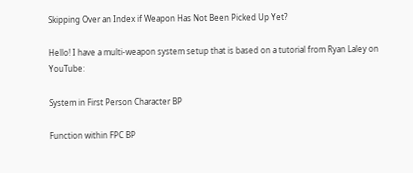Skipping Over an Index if Weapon Has Not Been Picked Up Yet?

Hello! I have a multi-weapon system setup that is based on a tutorial from Ryan Laley on YouTube:

System in First Person Character BP

Function within FPC BP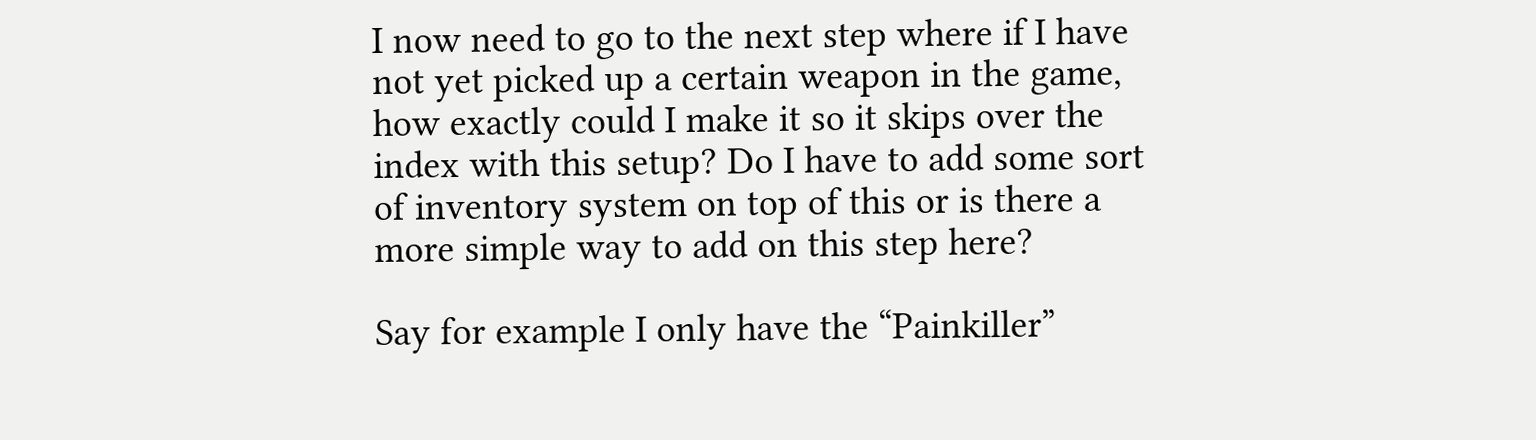I now need to go to the next step where if I have not yet picked up a certain weapon in the game, how exactly could I make it so it skips over the index with this setup? Do I have to add some sort of inventory system on top of this or is there a more simple way to add on this step here?

Say for example I only have the “Painkiller”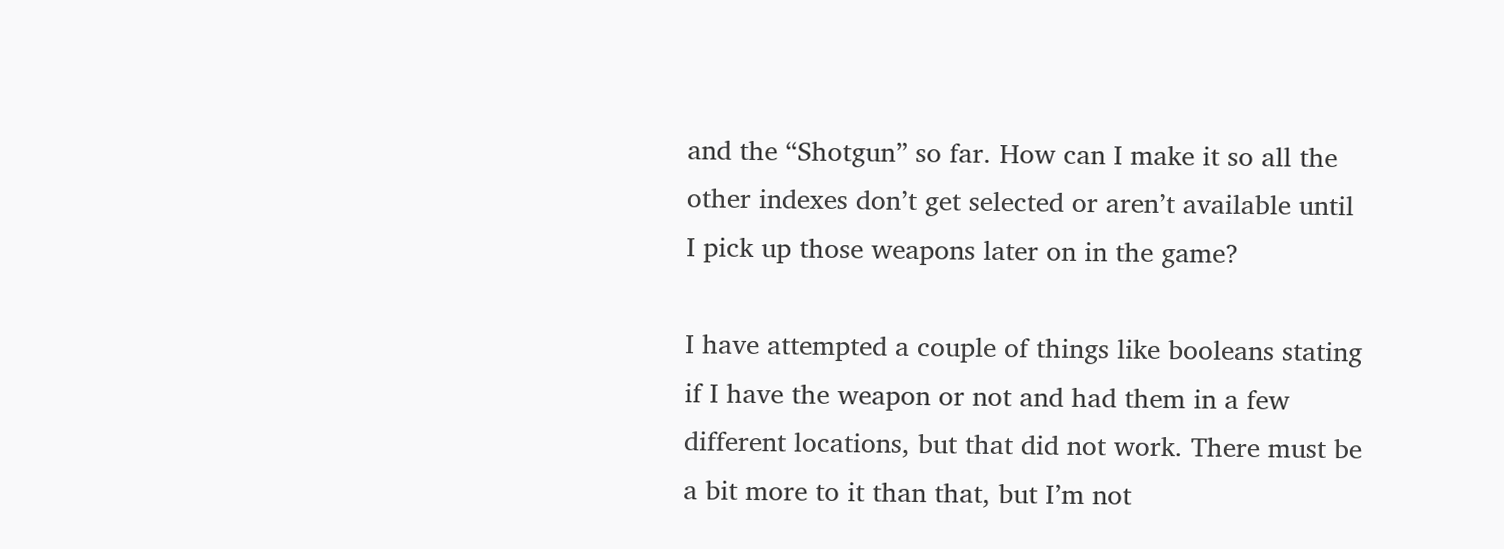and the “Shotgun” so far. How can I make it so all the other indexes don’t get selected or aren’t available until I pick up those weapons later on in the game?

I have attempted a couple of things like booleans stating if I have the weapon or not and had them in a few different locations, but that did not work. There must be a bit more to it than that, but I’m not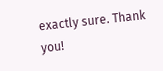exactly sure. Thank you!